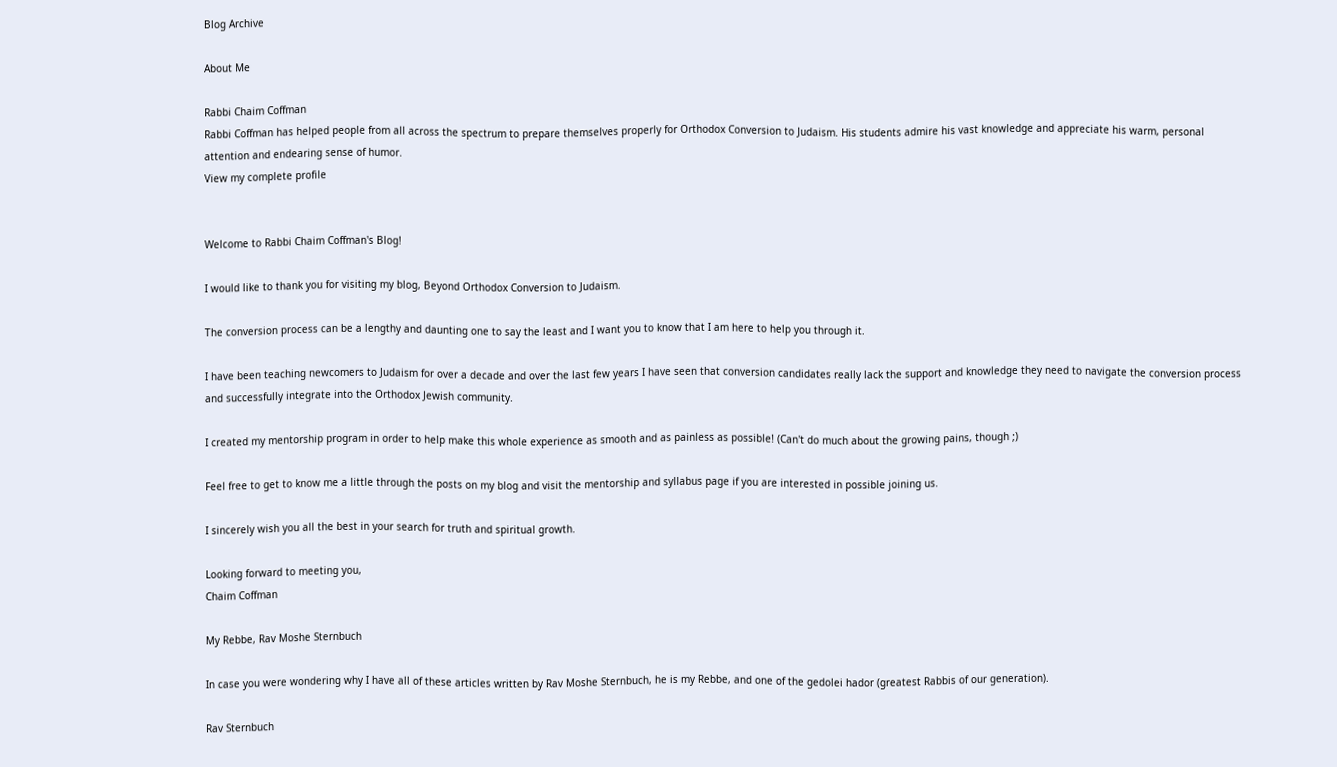Blog Archive

About Me

Rabbi Chaim Coffman
Rabbi Coffman has helped people from all across the spectrum to prepare themselves properly for Orthodox Conversion to Judaism. His students admire his vast knowledge and appreciate his warm, personal attention and endearing sense of humor.
View my complete profile


Welcome to Rabbi Chaim Coffman's Blog!

I would like to thank you for visiting my blog, Beyond Orthodox Conversion to Judaism.

The conversion process can be a lengthy and daunting one to say the least and I want you to know that I am here to help you through it.

I have been teaching newcomers to Judaism for over a decade and over the last few years I have seen that conversion candidates really lack the support and knowledge they need to navigate the conversion process and successfully integrate into the Orthodox Jewish community.

I created my mentorship program in order to help make this whole experience as smooth and as painless as possible! (Can't do much about the growing pains, though ;)

Feel free to get to know me a little through the posts on my blog and visit the mentorship and syllabus page if you are interested in possible joining us.

I sincerely wish you all the best in your search for truth and spiritual growth.

Looking forward to meeting you,
Chaim Coffman

My Rebbe, Rav Moshe Sternbuch

In case you were wondering why I have all of these articles written by Rav Moshe Sternbuch, he is my Rebbe, and one of the gedolei hador (greatest Rabbis of our generation).

Rav Sternbuch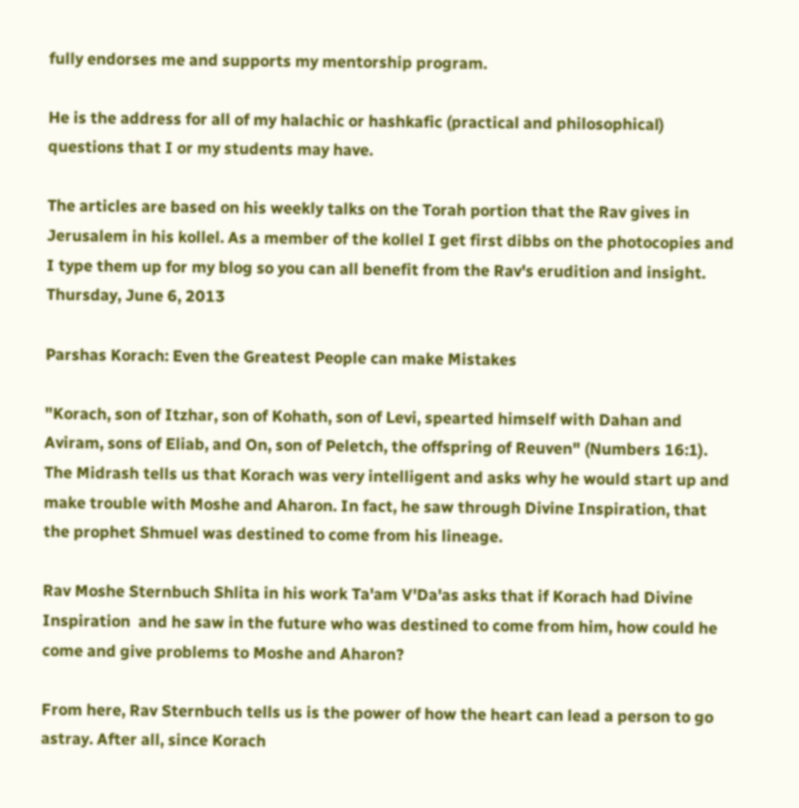fully endorses me and supports my mentorship program.

He is the address for all of my halachic or hashkafic (practical and philosophical) questions that I or my students may have.

The articles are based on his weekly talks on the Torah portion that the Rav gives in Jerusalem in his kollel. As a member of the kollel I get first dibbs on the photocopies and I type them up for my blog so you can all benefit from the Rav's erudition and insight.
Thursday, June 6, 2013

Parshas Korach: Even the Greatest People can make Mistakes

"Korach, son of Itzhar, son of Kohath, son of Levi, spearted himself with Dahan and Aviram, sons of Eliab, and On, son of Peletch, the offspring of Reuven" (Numbers 16:1). The Midrash tells us that Korach was very intelligent and asks why he would start up and make trouble with Moshe and Aharon. In fact, he saw through Divine Inspiration, that the prophet Shmuel was destined to come from his lineage.

Rav Moshe Sternbuch Shlita in his work Ta'am V'Da'as asks that if Korach had Divine Inspiration  and he saw in the future who was destined to come from him, how could he come and give problems to Moshe and Aharon?

From here, Rav Sternbuch tells us is the power of how the heart can lead a person to go astray. After all, since Korach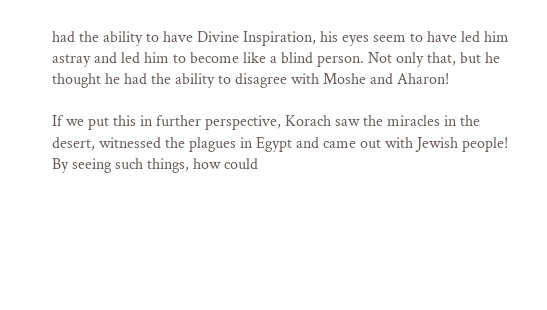had the ability to have Divine Inspiration, his eyes seem to have led him astray and led him to become like a blind person. Not only that, but he thought he had the ability to disagree with Moshe and Aharon!

If we put this in further perspective, Korach saw the miracles in the desert, witnessed the plagues in Egypt and came out with Jewish people! By seeing such things, how could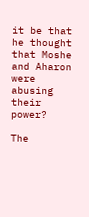it be that he thought that Moshe and Aharon were abusing their power?

The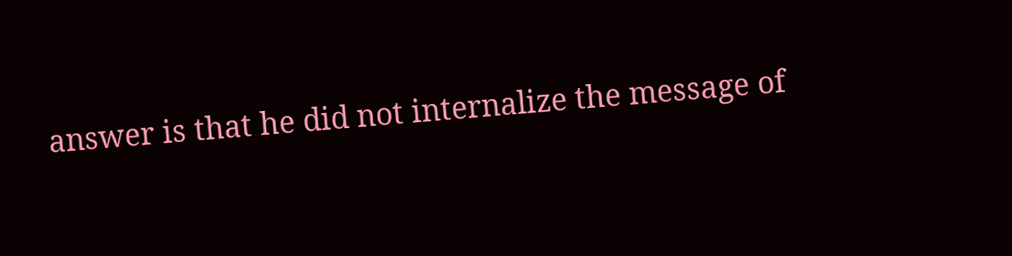answer is that he did not internalize the message of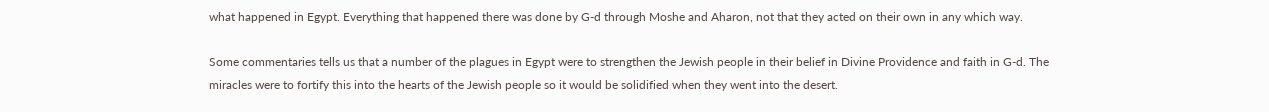what happened in Egypt. Everything that happened there was done by G-d through Moshe and Aharon, not that they acted on their own in any which way.

Some commentaries tells us that a number of the plagues in Egypt were to strengthen the Jewish people in their belief in Divine Providence and faith in G-d. The miracles were to fortify this into the hearts of the Jewish people so it would be solidified when they went into the desert.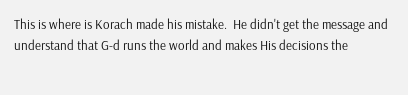This is where is Korach made his mistake.  He didn't get the message and understand that G-d runs the world and makes His decisions the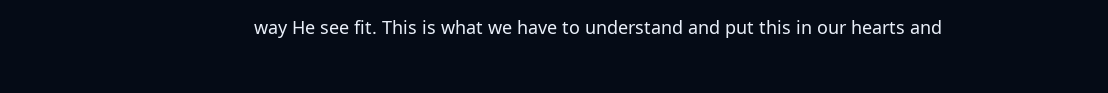way He see fit. This is what we have to understand and put this in our hearts and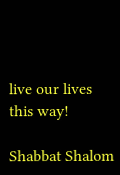live our lives this way!

Shabbat Shalom